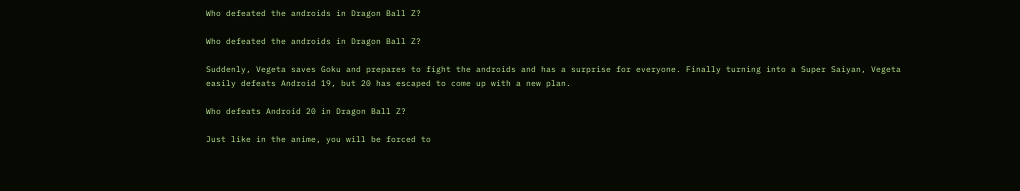Who defeated the androids in Dragon Ball Z?

Who defeated the androids in Dragon Ball Z?

Suddenly, Vegeta saves Goku and prepares to fight the androids and has a surprise for everyone. Finally turning into a Super Saiyan, Vegeta easily defeats Android 19, but 20 has escaped to come up with a new plan.

Who defeats Android 20 in Dragon Ball Z?

Just like in the anime, you will be forced to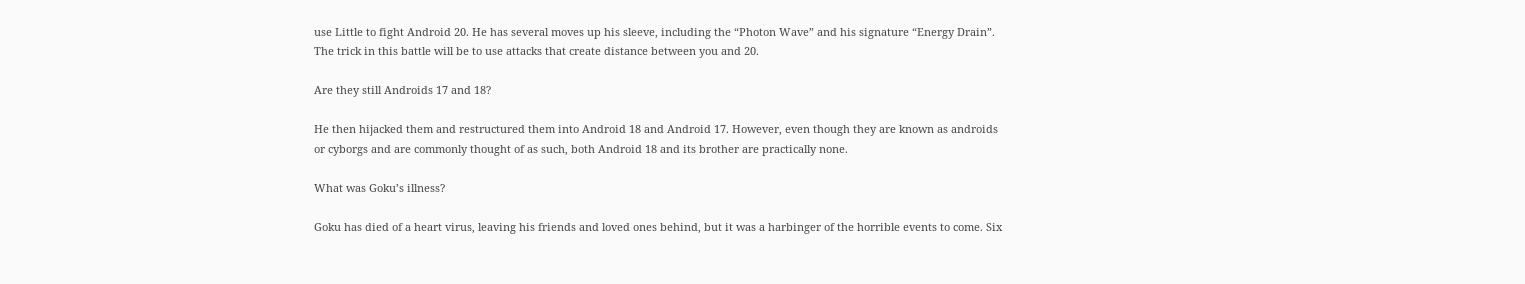use Little to fight Android 20. He has several moves up his sleeve, including the “Photon Wave” and his signature “Energy Drain”. The trick in this battle will be to use attacks that create distance between you and 20.

Are they still Androids 17 and 18?

He then hijacked them and restructured them into Android 18 and Android 17. However, even though they are known as androids or cyborgs and are commonly thought of as such, both Android 18 and its brother are practically none.

What was Goku’s illness?

Goku has died of a heart virus, leaving his friends and loved ones behind, but it was a harbinger of the horrible events to come. Six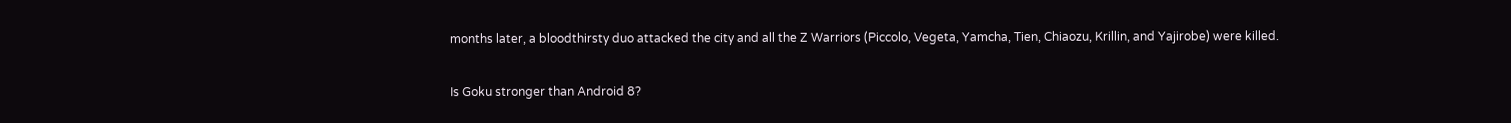months later, a bloodthirsty duo attacked the city and all the Z Warriors (Piccolo, Vegeta, Yamcha, Tien, Chiaozu, Krillin, and Yajirobe) were killed.

Is Goku stronger than Android 8?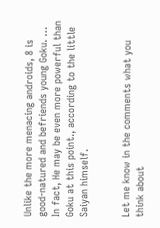Unlike the more menacing androids, 8 is good-natured and befriends young Goku. … In fact, He may be even more powerful than Goku at this point., according to the little Saiyan himself.


Let me know in the comments what you think about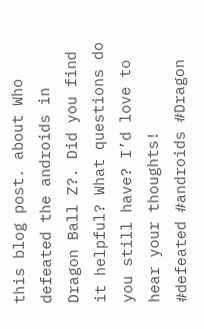this blog post. about Who defeated the androids in Dragon Ball Z?. Did you find it helpful? What questions do you still have? I’d love to hear your thoughts!
#defeated #androids #Dragon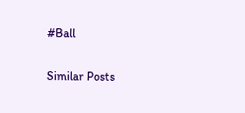#Ball

Similar Posts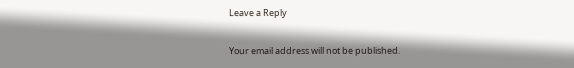Leave a Reply

Your email address will not be published.